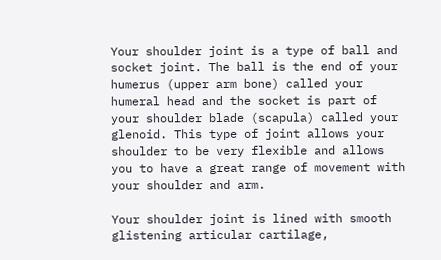Your shoulder joint is a type of ball and socket joint. The ball is the end of your humerus (upper arm bone) called your humeral head and the socket is part of your shoulder blade (scapula) called your glenoid. This type of joint allows your shoulder to be very flexible and allows you to have a great range of movement with your shoulder and arm.

Your shoulder joint is lined with smooth glistening articular cartilage,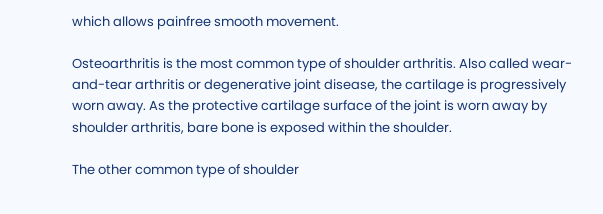which allows painfree smooth movement.

Osteoarthritis is the most common type of shoulder arthritis. Also called wear-and-tear arthritis or degenerative joint disease, the cartilage is progressively worn away. As the protective cartilage surface of the joint is worn away by shoulder arthritis, bare bone is exposed within the shoulder.

The other common type of shoulder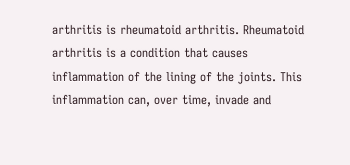arthritis is rheumatoid arthritis. Rheumatoid arthritis is a condition that causes inflammation of the lining of the joints. This inflammation can, over time, invade and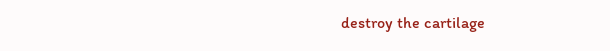destroy the cartilage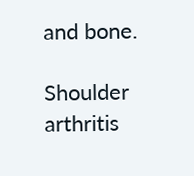and bone.

Shoulder arthritis